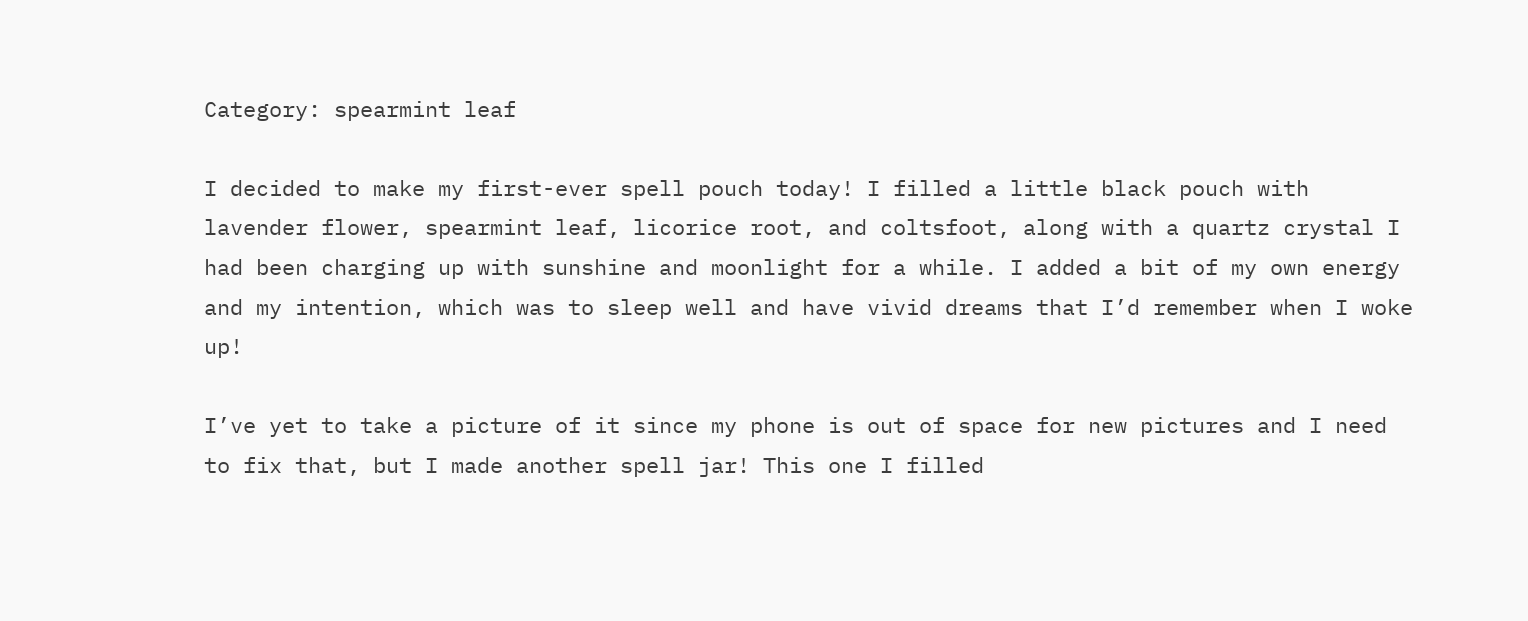Category: spearmint leaf

I decided to make my first-ever spell pouch today! I filled a little black pouch with lavender flower, spearmint leaf, licorice root, and coltsfoot, along with a quartz crystal I had been charging up with sunshine and moonlight for a while. I added a bit of my own energy and my intention, which was to sleep well and have vivid dreams that I’d remember when I woke up!

I’ve yet to take a picture of it since my phone is out of space for new pictures and I need to fix that, but I made another spell jar! This one I filled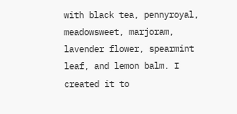with black tea, pennyroyal, meadowsweet, marjoram, lavender flower, spearmint leaf, and lemon balm. I created it to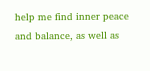help me find inner peace and balance, as well as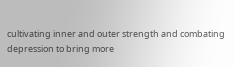cultivating inner and outer strength and combating depression to bring more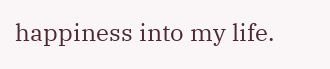happiness into my life.